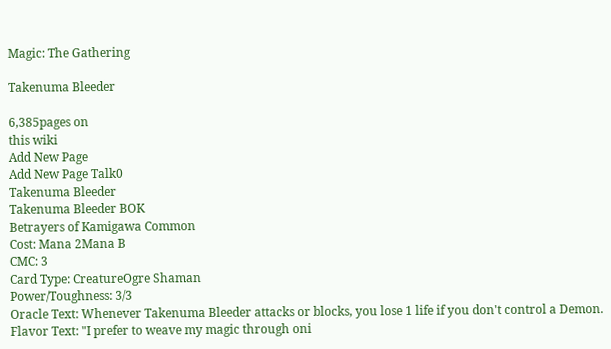Magic: The Gathering

Takenuma Bleeder

6,385pages on
this wiki
Add New Page
Add New Page Talk0
Takenuma Bleeder
Takenuma Bleeder BOK
Betrayers of Kamigawa Common
Cost: Mana 2Mana B
CMC: 3
Card Type: CreatureOgre Shaman
Power/Toughness: 3/3
Oracle Text: Whenever Takenuma Bleeder attacks or blocks, you lose 1 life if you don't control a Demon.
Flavor Text: "I prefer to weave my magic through oni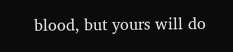blood, but yours will do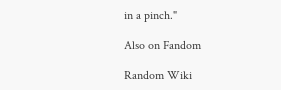in a pinch."

Also on Fandom

Random Wiki